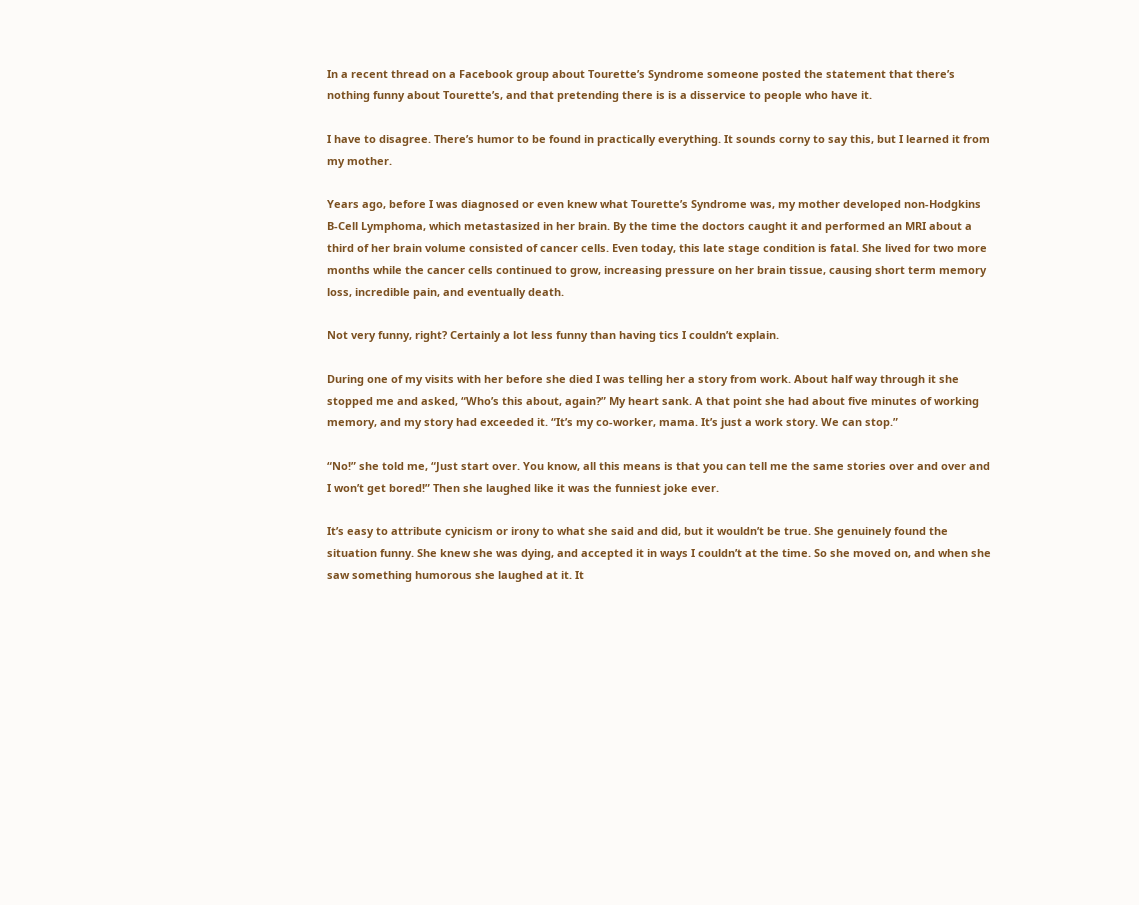In a recent thread on a Facebook group about Tourette’s Syndrome someone posted the statement that there’s nothing funny about Tourette’s, and that pretending there is is a disservice to people who have it.

I have to disagree. There’s humor to be found in practically everything. It sounds corny to say this, but I learned it from my mother.

Years ago, before I was diagnosed or even knew what Tourette’s Syndrome was, my mother developed non-Hodgkins B-Cell Lymphoma, which metastasized in her brain. By the time the doctors caught it and performed an MRI about a third of her brain volume consisted of cancer cells. Even today, this late stage condition is fatal. She lived for two more months while the cancer cells continued to grow, increasing pressure on her brain tissue, causing short term memory loss, incredible pain, and eventually death.

Not very funny, right? Certainly a lot less funny than having tics I couldn’t explain.

During one of my visits with her before she died I was telling her a story from work. About half way through it she stopped me and asked, “Who’s this about, again?” My heart sank. A that point she had about five minutes of working memory, and my story had exceeded it. “It’s my co-worker, mama. It’s just a work story. We can stop.”

“No!” she told me, “Just start over. You know, all this means is that you can tell me the same stories over and over and I won’t get bored!” Then she laughed like it was the funniest joke ever.

It’s easy to attribute cynicism or irony to what she said and did, but it wouldn’t be true. She genuinely found the situation funny. She knew she was dying, and accepted it in ways I couldn’t at the time. So she moved on, and when she saw something humorous she laughed at it. It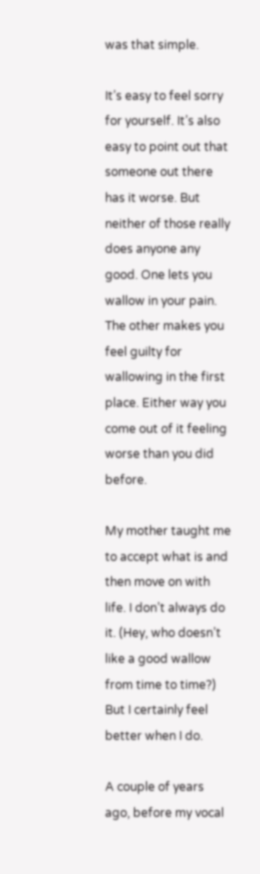was that simple.

It’s easy to feel sorry for yourself. It’s also easy to point out that someone out there has it worse. But neither of those really does anyone any good. One lets you wallow in your pain. The other makes you feel guilty for wallowing in the first place. Either way you come out of it feeling worse than you did before.

My mother taught me to accept what is and then move on with life. I don’t always do it. (Hey, who doesn’t like a good wallow from time to time?) But I certainly feel better when I do.

A couple of years ago, before my vocal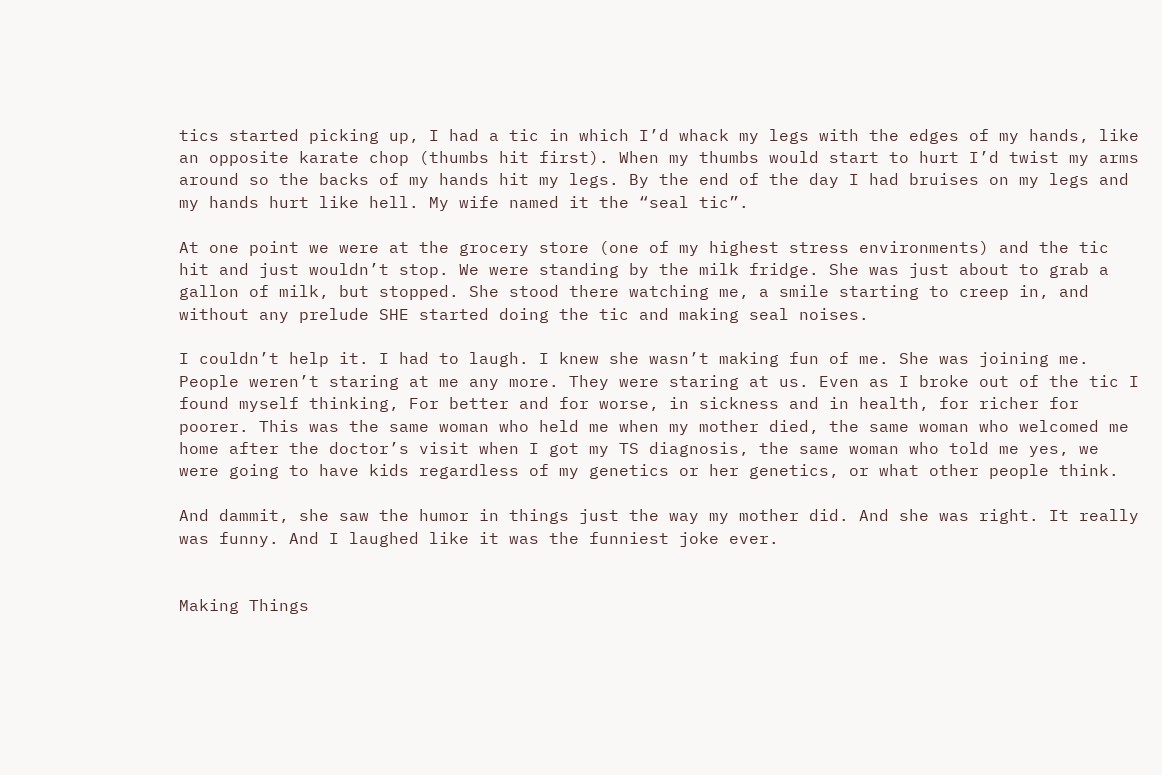tics started picking up, I had a tic in which I’d whack my legs with the edges of my hands, like an opposite karate chop (thumbs hit first). When my thumbs would start to hurt I’d twist my arms around so the backs of my hands hit my legs. By the end of the day I had bruises on my legs and my hands hurt like hell. My wife named it the “seal tic”.

At one point we were at the grocery store (one of my highest stress environments) and the tic hit and just wouldn’t stop. We were standing by the milk fridge. She was just about to grab a gallon of milk, but stopped. She stood there watching me, a smile starting to creep in, and without any prelude SHE started doing the tic and making seal noises.

I couldn’t help it. I had to laugh. I knew she wasn’t making fun of me. She was joining me. People weren’t staring at me any more. They were staring at us. Even as I broke out of the tic I found myself thinking, For better and for worse, in sickness and in health, for richer for poorer. This was the same woman who held me when my mother died, the same woman who welcomed me home after the doctor’s visit when I got my TS diagnosis, the same woman who told me yes, we were going to have kids regardless of my genetics or her genetics, or what other people think.

And dammit, she saw the humor in things just the way my mother did. And she was right. It really was funny. And I laughed like it was the funniest joke ever.


Making Things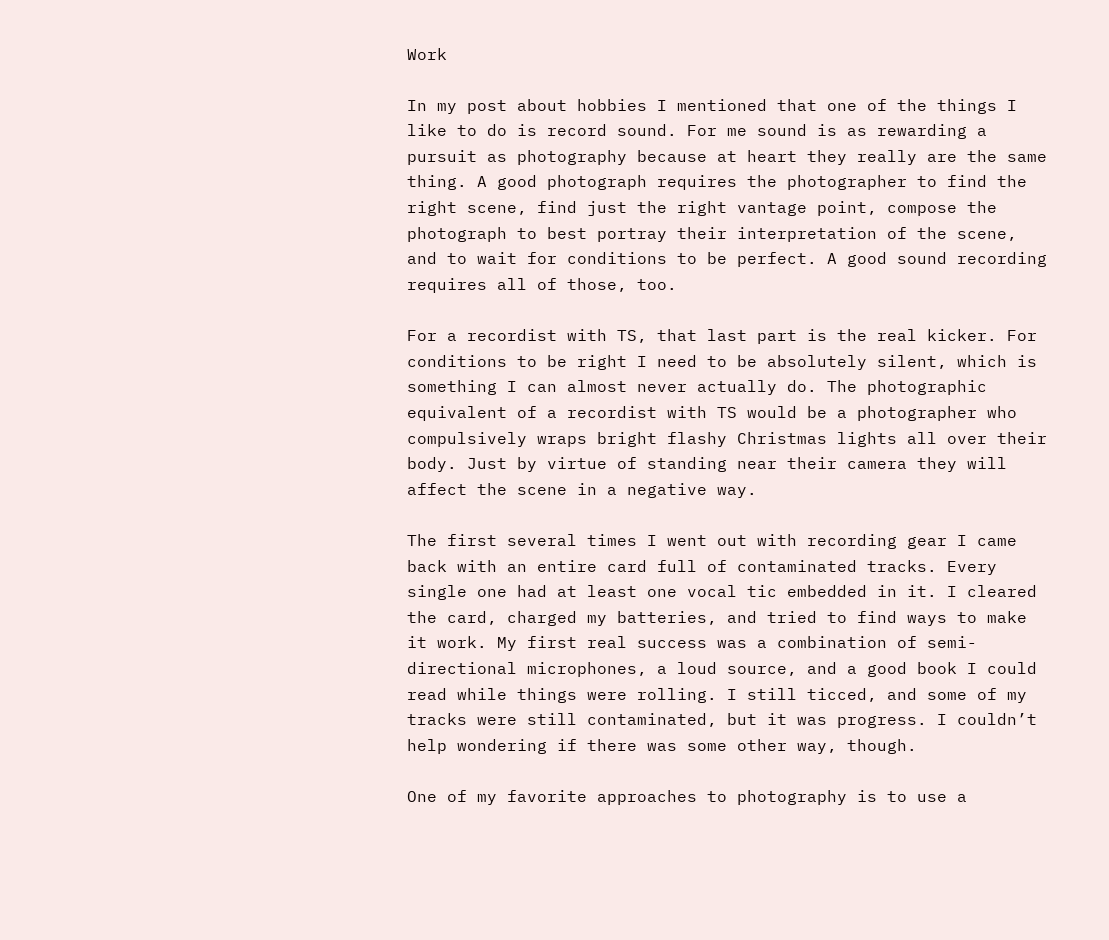Work

In my post about hobbies I mentioned that one of the things I like to do is record sound. For me sound is as rewarding a pursuit as photography because at heart they really are the same thing. A good photograph requires the photographer to find the right scene, find just the right vantage point, compose the photograph to best portray their interpretation of the scene, and to wait for conditions to be perfect. A good sound recording requires all of those, too.

For a recordist with TS, that last part is the real kicker. For conditions to be right I need to be absolutely silent, which is something I can almost never actually do. The photographic equivalent of a recordist with TS would be a photographer who compulsively wraps bright flashy Christmas lights all over their body. Just by virtue of standing near their camera they will affect the scene in a negative way.

The first several times I went out with recording gear I came back with an entire card full of contaminated tracks. Every single one had at least one vocal tic embedded in it. I cleared the card, charged my batteries, and tried to find ways to make it work. My first real success was a combination of semi-directional microphones, a loud source, and a good book I could read while things were rolling. I still ticced, and some of my tracks were still contaminated, but it was progress. I couldn’t help wondering if there was some other way, though.

One of my favorite approaches to photography is to use a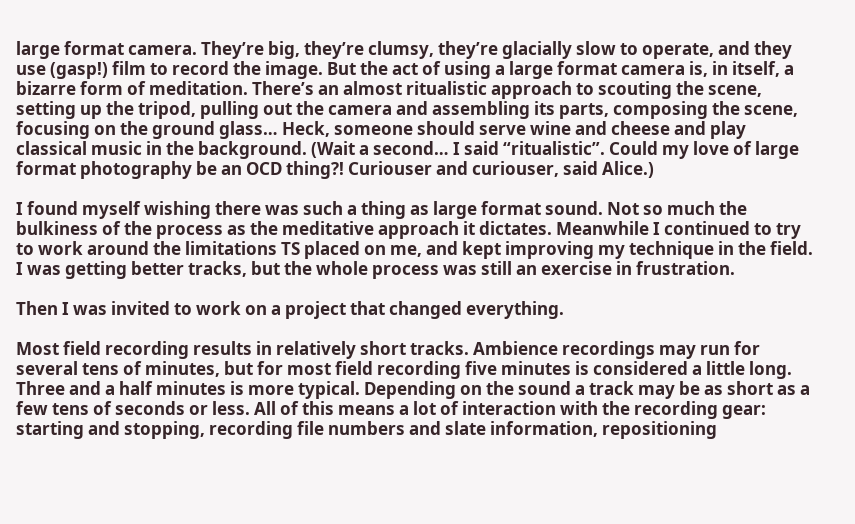large format camera. They’re big, they’re clumsy, they’re glacially slow to operate, and they use (gasp!) film to record the image. But the act of using a large format camera is, in itself, a bizarre form of meditation. There’s an almost ritualistic approach to scouting the scene, setting up the tripod, pulling out the camera and assembling its parts, composing the scene, focusing on the ground glass… Heck, someone should serve wine and cheese and play classical music in the background. (Wait a second… I said “ritualistic”. Could my love of large format photography be an OCD thing?! Curiouser and curiouser, said Alice.)

I found myself wishing there was such a thing as large format sound. Not so much the bulkiness of the process as the meditative approach it dictates. Meanwhile I continued to try to work around the limitations TS placed on me, and kept improving my technique in the field. I was getting better tracks, but the whole process was still an exercise in frustration.

Then I was invited to work on a project that changed everything.

Most field recording results in relatively short tracks. Ambience recordings may run for several tens of minutes, but for most field recording five minutes is considered a little long. Three and a half minutes is more typical. Depending on the sound a track may be as short as a few tens of seconds or less. All of this means a lot of interaction with the recording gear: starting and stopping, recording file numbers and slate information, repositioning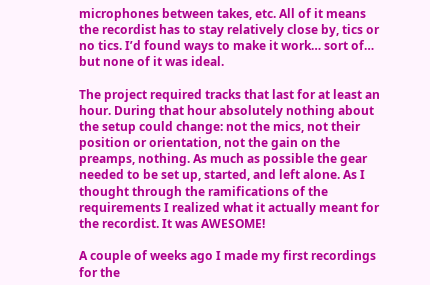microphones between takes, etc. All of it means the recordist has to stay relatively close by, tics or no tics. I’d found ways to make it work… sort of… but none of it was ideal.

The project required tracks that last for at least an hour. During that hour absolutely nothing about the setup could change: not the mics, not their position or orientation, not the gain on the preamps, nothing. As much as possible the gear needed to be set up, started, and left alone. As I thought through the ramifications of the requirements I realized what it actually meant for the recordist. It was AWESOME!

A couple of weeks ago I made my first recordings for the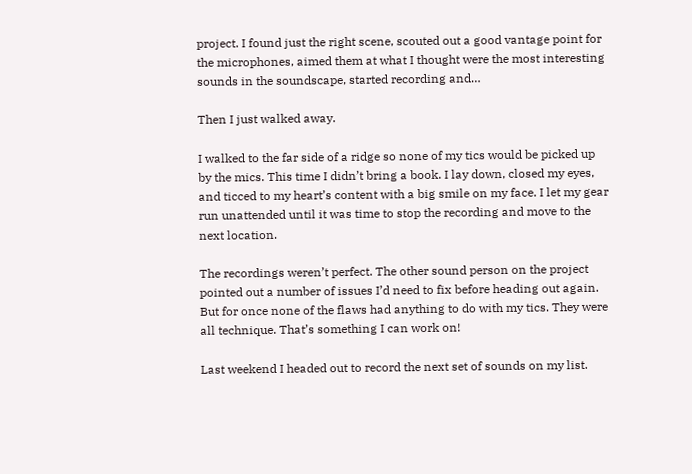project. I found just the right scene, scouted out a good vantage point for the microphones, aimed them at what I thought were the most interesting sounds in the soundscape, started recording and…

Then I just walked away.

I walked to the far side of a ridge so none of my tics would be picked up by the mics. This time I didn’t bring a book. I lay down, closed my eyes, and ticced to my heart’s content with a big smile on my face. I let my gear run unattended until it was time to stop the recording and move to the next location.

The recordings weren’t perfect. The other sound person on the project pointed out a number of issues I’d need to fix before heading out again. But for once none of the flaws had anything to do with my tics. They were all technique. That’s something I can work on!

Last weekend I headed out to record the next set of sounds on my list.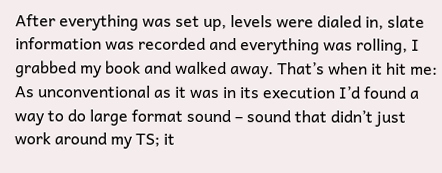After everything was set up, levels were dialed in, slate information was recorded and everything was rolling, I grabbed my book and walked away. That’s when it hit me: As unconventional as it was in its execution I’d found a way to do large format sound – sound that didn’t just work around my TS; it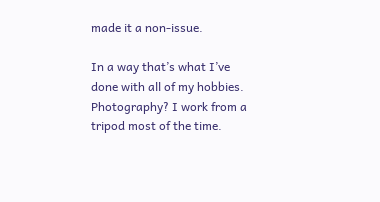made it a non-issue.

In a way that’s what I’ve done with all of my hobbies. Photography? I work from a tripod most of the time.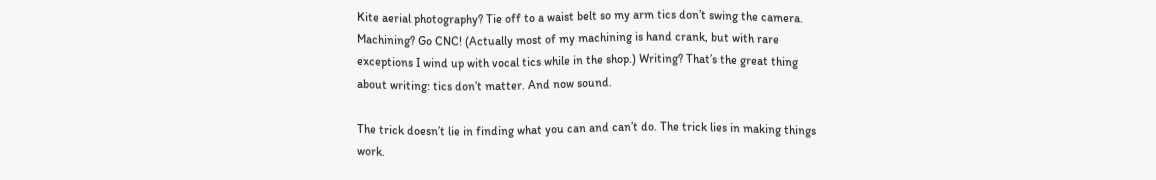Kite aerial photography? Tie off to a waist belt so my arm tics don’t swing the camera. Machining? Go CNC! (Actually most of my machining is hand crank, but with rare exceptions I wind up with vocal tics while in the shop.) Writing? That’s the great thing about writing: tics don’t matter. And now sound.

The trick doesn’t lie in finding what you can and can’t do. The trick lies in making things work.